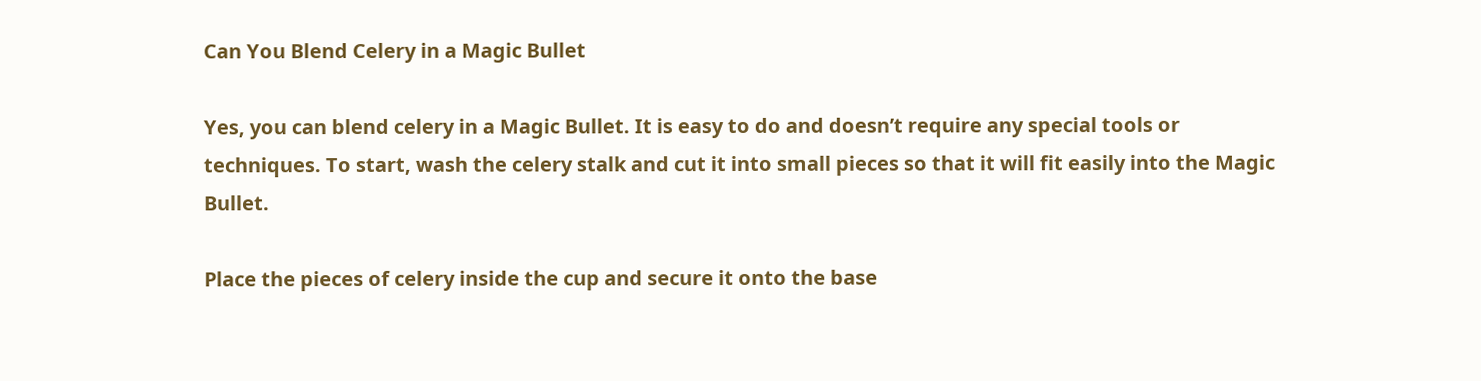Can You Blend Celery in a Magic Bullet

Yes, you can blend celery in a Magic Bullet. It is easy to do and doesn’t require any special tools or techniques. To start, wash the celery stalk and cut it into small pieces so that it will fit easily into the Magic Bullet.

Place the pieces of celery inside the cup and secure it onto the base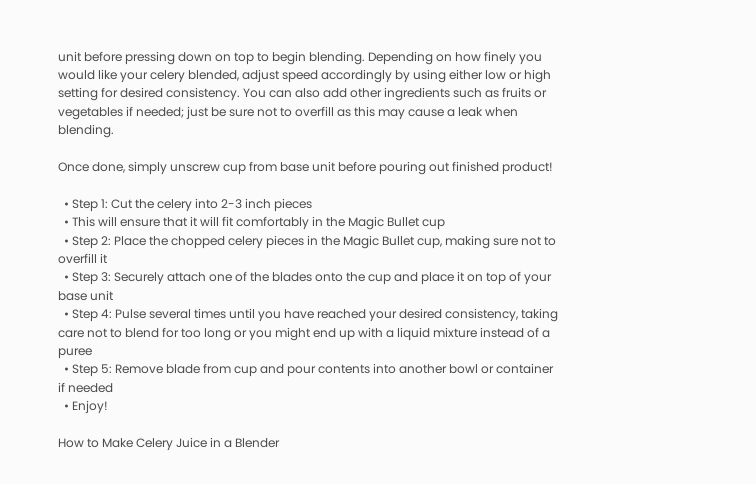unit before pressing down on top to begin blending. Depending on how finely you would like your celery blended, adjust speed accordingly by using either low or high setting for desired consistency. You can also add other ingredients such as fruits or vegetables if needed; just be sure not to overfill as this may cause a leak when blending.

Once done, simply unscrew cup from base unit before pouring out finished product!

  • Step 1: Cut the celery into 2-3 inch pieces
  • This will ensure that it will fit comfortably in the Magic Bullet cup
  • Step 2: Place the chopped celery pieces in the Magic Bullet cup, making sure not to overfill it
  • Step 3: Securely attach one of the blades onto the cup and place it on top of your base unit
  • Step 4: Pulse several times until you have reached your desired consistency, taking care not to blend for too long or you might end up with a liquid mixture instead of a puree
  • Step 5: Remove blade from cup and pour contents into another bowl or container if needed
  • Enjoy!

How to Make Celery Juice in a Blender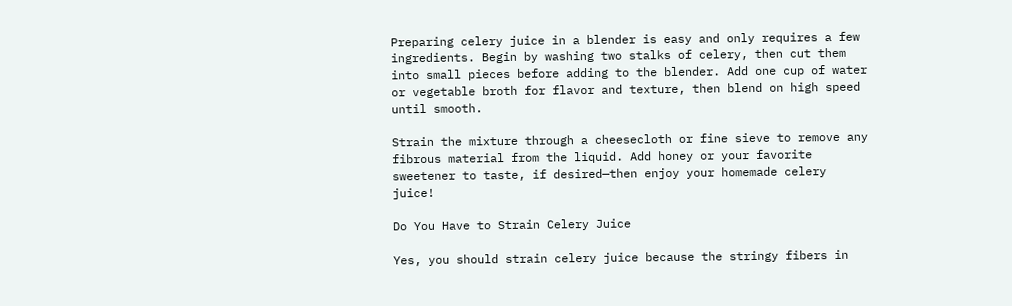Preparing celery juice in a blender is easy and only requires a few ingredients. Begin by washing two stalks of celery, then cut them into small pieces before adding to the blender. Add one cup of water or vegetable broth for flavor and texture, then blend on high speed until smooth.

Strain the mixture through a cheesecloth or fine sieve to remove any fibrous material from the liquid. Add honey or your favorite sweetener to taste, if desired—then enjoy your homemade celery juice!

Do You Have to Strain Celery Juice

Yes, you should strain celery juice because the stringy fibers in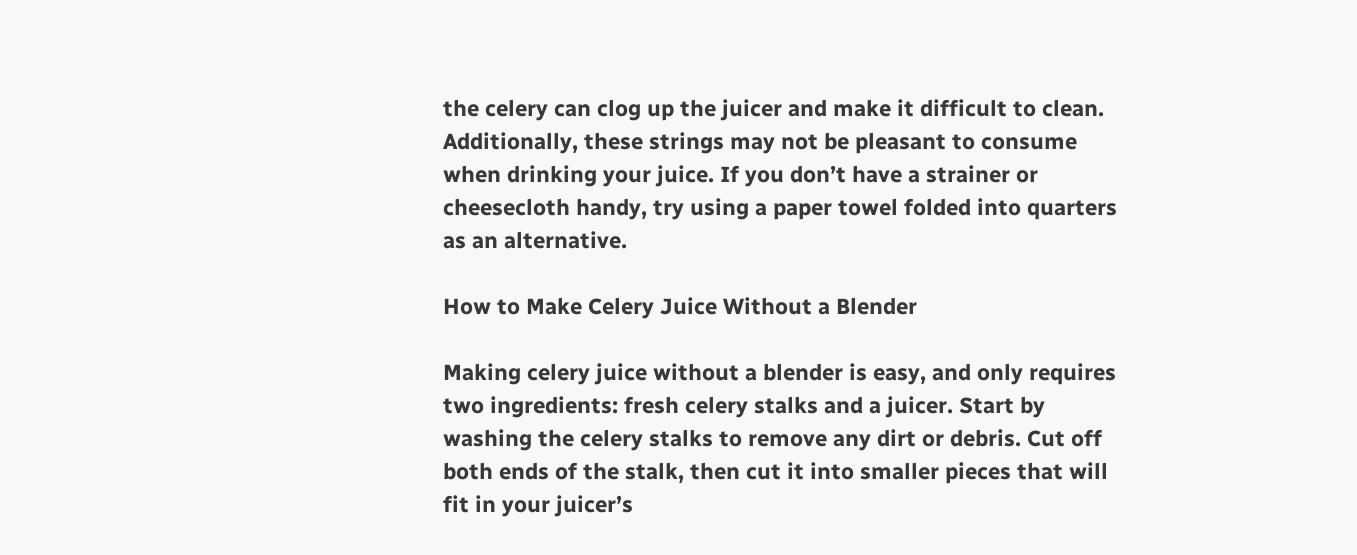the celery can clog up the juicer and make it difficult to clean. Additionally, these strings may not be pleasant to consume when drinking your juice. If you don’t have a strainer or cheesecloth handy, try using a paper towel folded into quarters as an alternative.

How to Make Celery Juice Without a Blender

Making celery juice without a blender is easy, and only requires two ingredients: fresh celery stalks and a juicer. Start by washing the celery stalks to remove any dirt or debris. Cut off both ends of the stalk, then cut it into smaller pieces that will fit in your juicer’s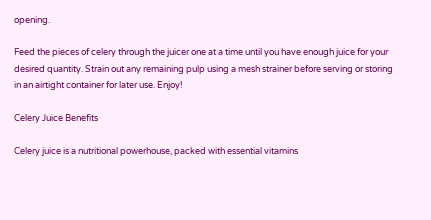opening.

Feed the pieces of celery through the juicer one at a time until you have enough juice for your desired quantity. Strain out any remaining pulp using a mesh strainer before serving or storing in an airtight container for later use. Enjoy!

Celery Juice Benefits

Celery juice is a nutritional powerhouse, packed with essential vitamins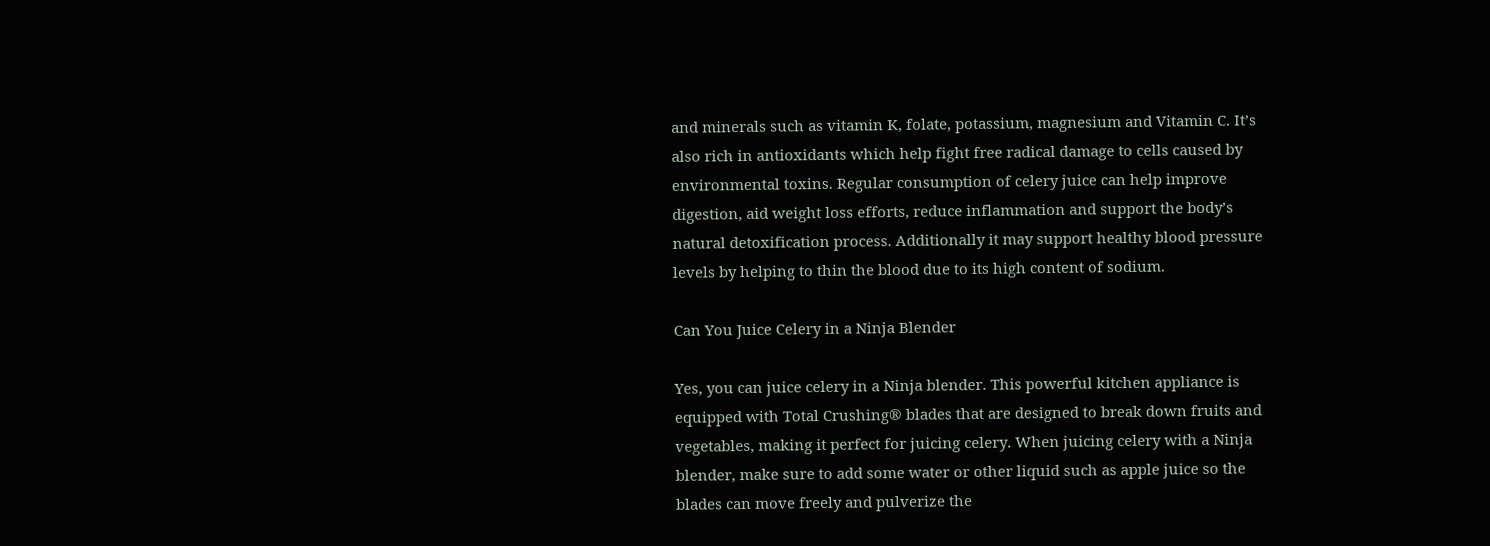and minerals such as vitamin K, folate, potassium, magnesium and Vitamin C. It’s also rich in antioxidants which help fight free radical damage to cells caused by environmental toxins. Regular consumption of celery juice can help improve digestion, aid weight loss efforts, reduce inflammation and support the body’s natural detoxification process. Additionally it may support healthy blood pressure levels by helping to thin the blood due to its high content of sodium.

Can You Juice Celery in a Ninja Blender

Yes, you can juice celery in a Ninja blender. This powerful kitchen appliance is equipped with Total Crushing® blades that are designed to break down fruits and vegetables, making it perfect for juicing celery. When juicing celery with a Ninja blender, make sure to add some water or other liquid such as apple juice so the blades can move freely and pulverize the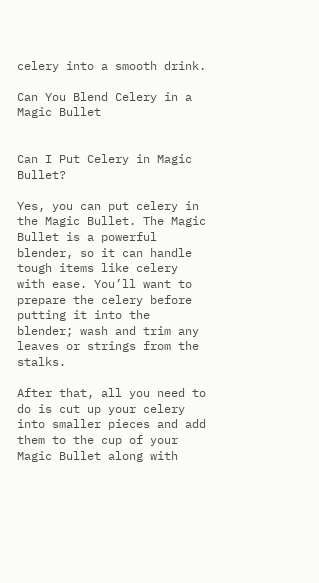celery into a smooth drink.

Can You Blend Celery in a Magic Bullet


Can I Put Celery in Magic Bullet?

Yes, you can put celery in the Magic Bullet. The Magic Bullet is a powerful blender, so it can handle tough items like celery with ease. You’ll want to prepare the celery before putting it into the blender; wash and trim any leaves or strings from the stalks.

After that, all you need to do is cut up your celery into smaller pieces and add them to the cup of your Magic Bullet along with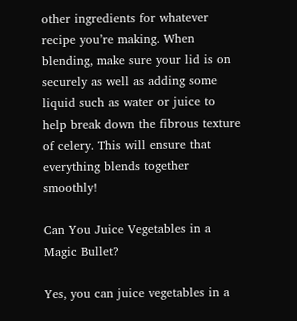other ingredients for whatever recipe you’re making. When blending, make sure your lid is on securely as well as adding some liquid such as water or juice to help break down the fibrous texture of celery. This will ensure that everything blends together smoothly!

Can You Juice Vegetables in a Magic Bullet?

Yes, you can juice vegetables in a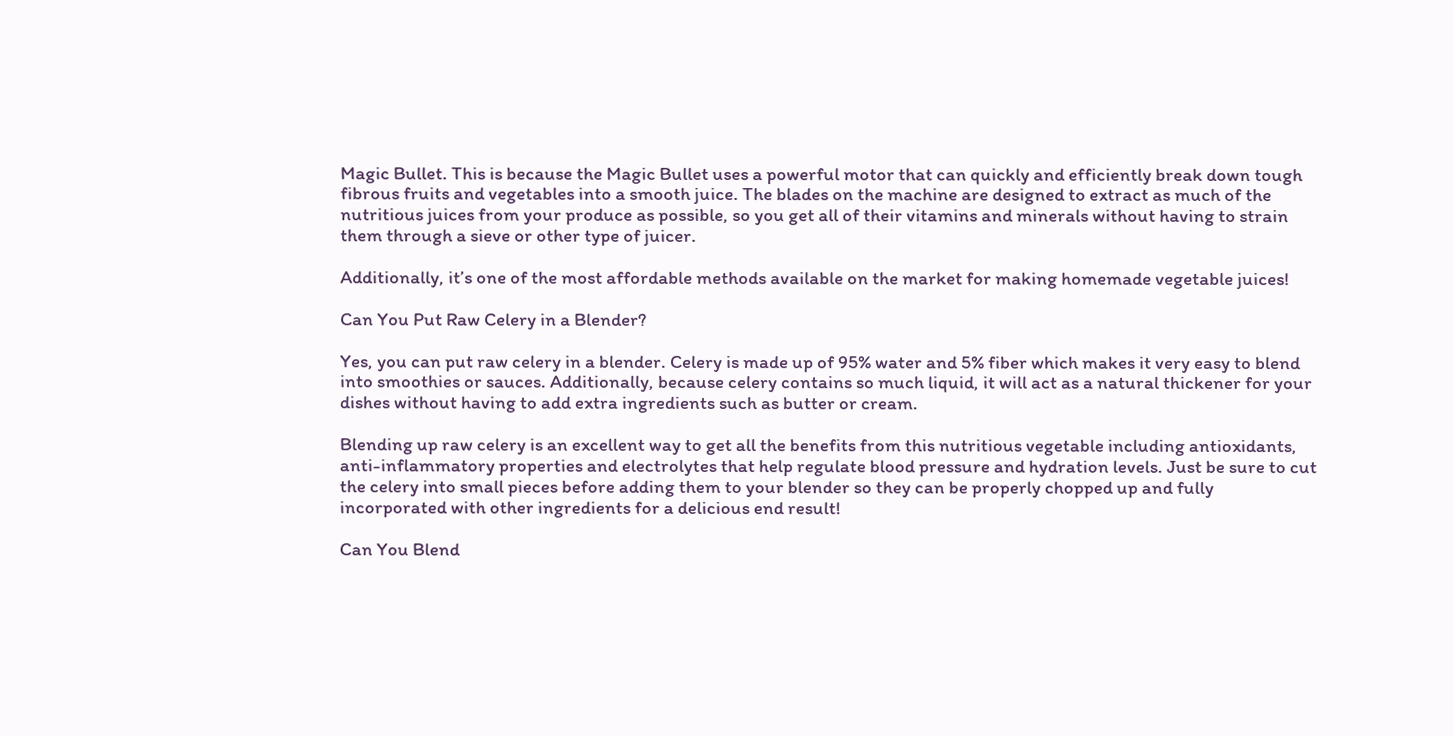Magic Bullet. This is because the Magic Bullet uses a powerful motor that can quickly and efficiently break down tough fibrous fruits and vegetables into a smooth juice. The blades on the machine are designed to extract as much of the nutritious juices from your produce as possible, so you get all of their vitamins and minerals without having to strain them through a sieve or other type of juicer.

Additionally, it’s one of the most affordable methods available on the market for making homemade vegetable juices!

Can You Put Raw Celery in a Blender?

Yes, you can put raw celery in a blender. Celery is made up of 95% water and 5% fiber which makes it very easy to blend into smoothies or sauces. Additionally, because celery contains so much liquid, it will act as a natural thickener for your dishes without having to add extra ingredients such as butter or cream.

Blending up raw celery is an excellent way to get all the benefits from this nutritious vegetable including antioxidants, anti-inflammatory properties and electrolytes that help regulate blood pressure and hydration levels. Just be sure to cut the celery into small pieces before adding them to your blender so they can be properly chopped up and fully incorporated with other ingredients for a delicious end result!

Can You Blend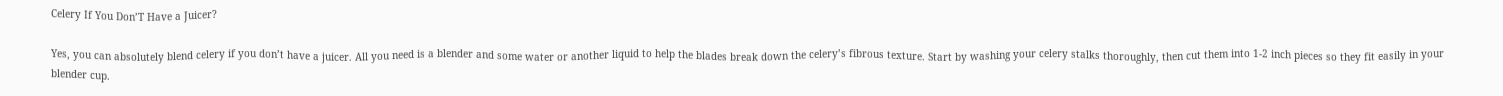Celery If You Don’T Have a Juicer?

Yes, you can absolutely blend celery if you don’t have a juicer. All you need is a blender and some water or another liquid to help the blades break down the celery’s fibrous texture. Start by washing your celery stalks thoroughly, then cut them into 1-2 inch pieces so they fit easily in your blender cup.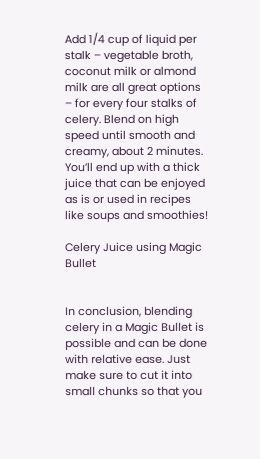Add 1/4 cup of liquid per stalk – vegetable broth, coconut milk or almond milk are all great options – for every four stalks of celery. Blend on high speed until smooth and creamy, about 2 minutes. You’ll end up with a thick juice that can be enjoyed as is or used in recipes like soups and smoothies!

Celery Juice using Magic Bullet


In conclusion, blending celery in a Magic Bullet is possible and can be done with relative ease. Just make sure to cut it into small chunks so that you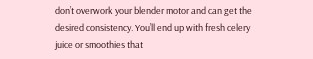don’t overwork your blender motor and can get the desired consistency. You’ll end up with fresh celery juice or smoothies that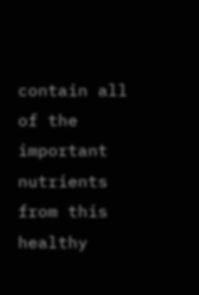contain all of the important nutrients from this healthy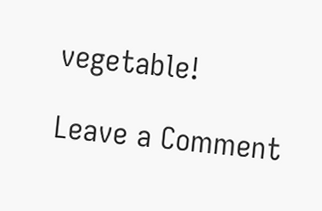vegetable!

Leave a Comment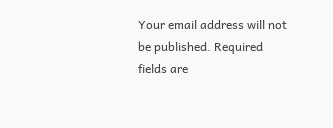Your email address will not be published. Required fields are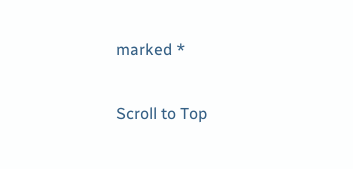marked *

Scroll to Top